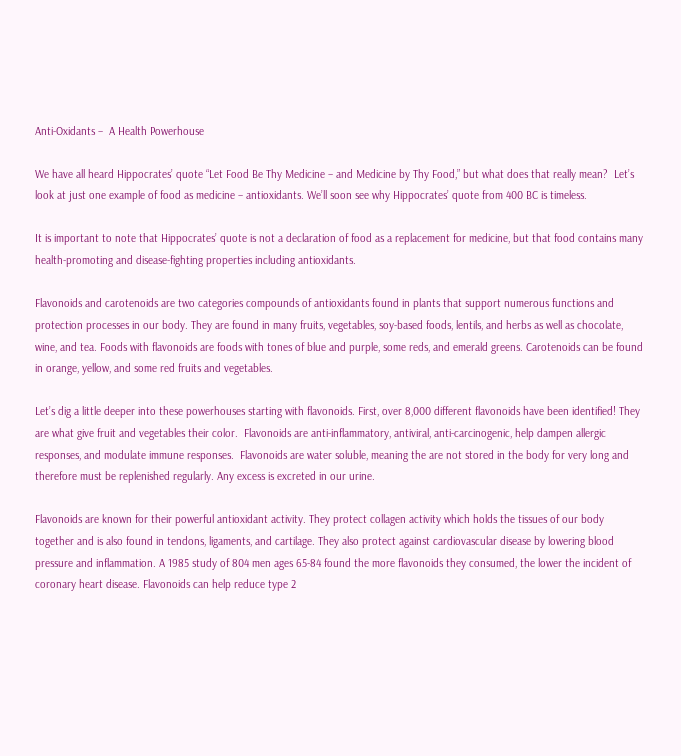Anti-Oxidants –  A Health Powerhouse

We have all heard Hippocrates’ quote “Let Food Be Thy Medicine – and Medicine by Thy Food,” but what does that really mean?  Let’s look at just one example of food as medicine – antioxidants. We’ll soon see why Hippocrates’ quote from 400 BC is timeless.

It is important to note that Hippocrates’ quote is not a declaration of food as a replacement for medicine, but that food contains many health-promoting and disease-fighting properties including antioxidants.

Flavonoids and carotenoids are two categories compounds of antioxidants found in plants that support numerous functions and protection processes in our body. They are found in many fruits, vegetables, soy-based foods, lentils, and herbs as well as chocolate, wine, and tea. Foods with flavonoids are foods with tones of blue and purple, some reds, and emerald greens. Carotenoids can be found in orange, yellow, and some red fruits and vegetables.

Let’s dig a little deeper into these powerhouses starting with flavonoids. First, over 8,000 different flavonoids have been identified! They are what give fruit and vegetables their color.  Flavonoids are anti-inflammatory, antiviral, anti-carcinogenic, help dampen allergic responses, and modulate immune responses.  Flavonoids are water soluble, meaning the are not stored in the body for very long and therefore must be replenished regularly. Any excess is excreted in our urine.

Flavonoids are known for their powerful antioxidant activity. They protect collagen activity which holds the tissues of our body together and is also found in tendons, ligaments, and cartilage. They also protect against cardiovascular disease by lowering blood pressure and inflammation. A 1985 study of 804 men ages 65-84 found the more flavonoids they consumed, the lower the incident of coronary heart disease. Flavonoids can help reduce type 2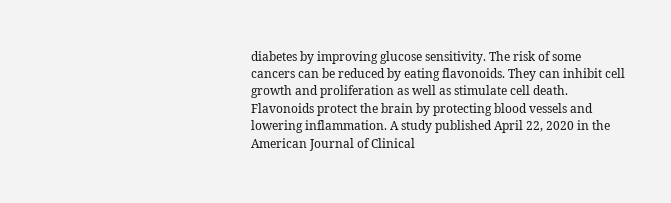diabetes by improving glucose sensitivity. The risk of some cancers can be reduced by eating flavonoids. They can inhibit cell growth and proliferation as well as stimulate cell death. Flavonoids protect the brain by protecting blood vessels and lowering inflammation. A study published April 22, 2020 in the American Journal of Clinical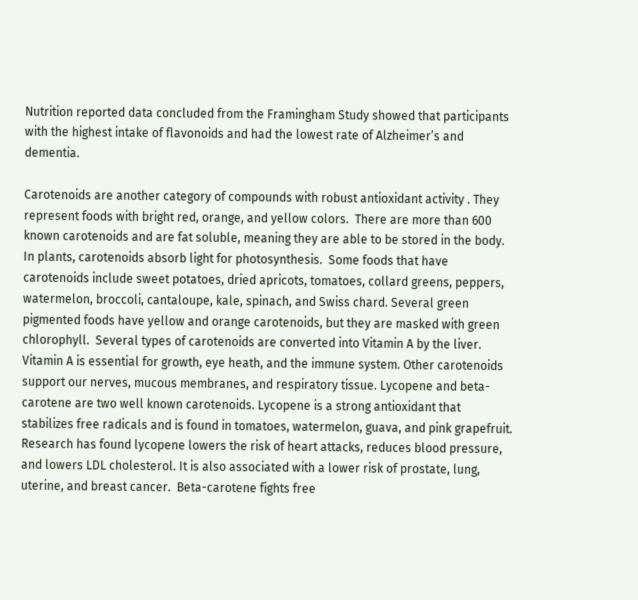Nutrition reported data concluded from the Framingham Study showed that participants with the highest intake of flavonoids and had the lowest rate of Alzheimer’s and dementia.

Carotenoids are another category of compounds with robust antioxidant activity . They represent foods with bright red, orange, and yellow colors.  There are more than 600 known carotenoids and are fat soluble, meaning they are able to be stored in the body. In plants, carotenoids absorb light for photosynthesis.  Some foods that have carotenoids include sweet potatoes, dried apricots, tomatoes, collard greens, peppers, watermelon, broccoli, cantaloupe, kale, spinach, and Swiss chard. Several green pigmented foods have yellow and orange carotenoids, but they are masked with green chlorophyll.  Several types of carotenoids are converted into Vitamin A by the liver.  Vitamin A is essential for growth, eye heath, and the immune system. Other carotenoids support our nerves, mucous membranes, and respiratory tissue. Lycopene and beta-carotene are two well known carotenoids. Lycopene is a strong antioxidant that stabilizes free radicals and is found in tomatoes, watermelon, guava, and pink grapefruit. Research has found lycopene lowers the risk of heart attacks, reduces blood pressure, and lowers LDL cholesterol. It is also associated with a lower risk of prostate, lung, uterine, and breast cancer.  Beta-carotene fights free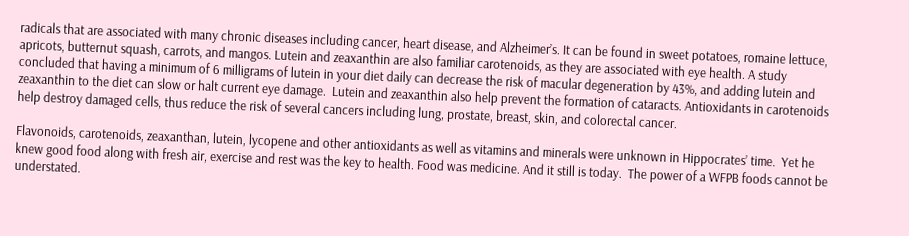radicals that are associated with many chronic diseases including cancer, heart disease, and Alzheimer’s. It can be found in sweet potatoes, romaine lettuce, apricots, butternut squash, carrots, and mangos. Lutein and zeaxanthin are also familiar carotenoids, as they are associated with eye health. A study concluded that having a minimum of 6 milligrams of lutein in your diet daily can decrease the risk of macular degeneration by 43%, and adding lutein and zeaxanthin to the diet can slow or halt current eye damage.  Lutein and zeaxanthin also help prevent the formation of cataracts. Antioxidants in carotenoids help destroy damaged cells, thus reduce the risk of several cancers including lung, prostate, breast, skin, and colorectal cancer.

Flavonoids, carotenoids, zeaxanthan, lutein, lycopene and other antioxidants as well as vitamins and minerals were unknown in Hippocrates’ time.  Yet he knew good food along with fresh air, exercise and rest was the key to health. Food was medicine. And it still is today.  The power of a WFPB foods cannot be understated.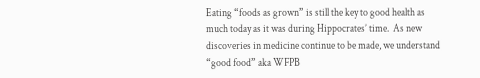Eating “foods as grown” is still the key to good health as much today as it was during Hippocrates’ time.  As new discoveries in medicine continue to be made, we understand “good food” aka WFPB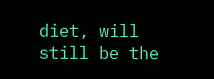diet, will still be the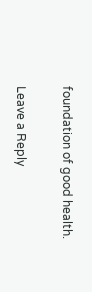foundation of good health.

Leave a Reply